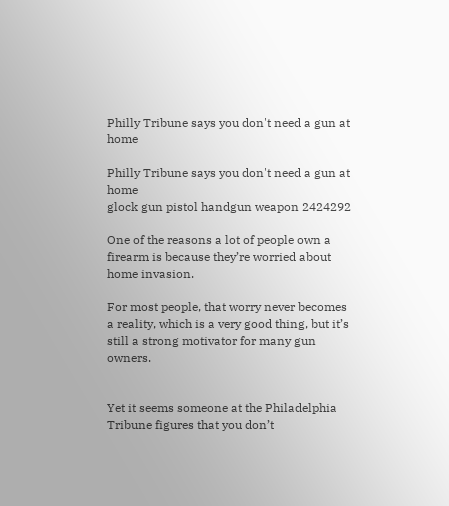Philly Tribune says you don't need a gun at home

Philly Tribune says you don't need a gun at home
glock gun pistol handgun weapon 2424292

One of the reasons a lot of people own a firearm is because they’re worried about home invasion.

For most people, that worry never becomes a reality, which is a very good thing, but it’s still a strong motivator for many gun owners.


Yet it seems someone at the Philadelphia Tribune figures that you don’t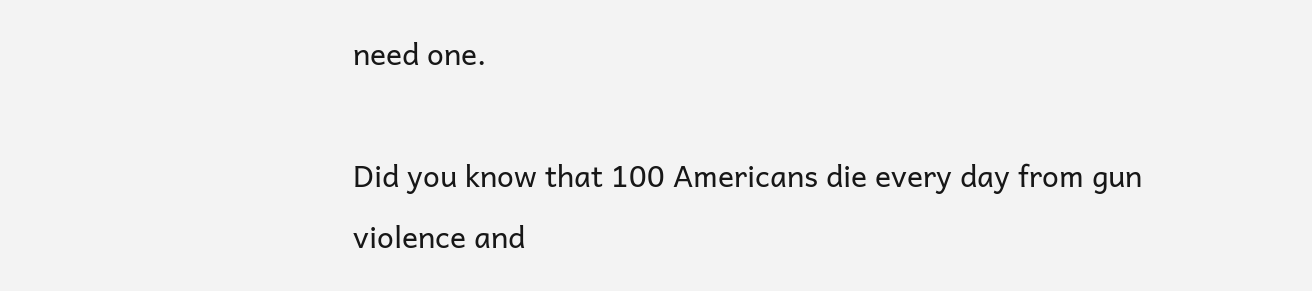need one.

Did you know that 100 Americans die every day from gun violence and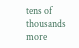tens of thousands more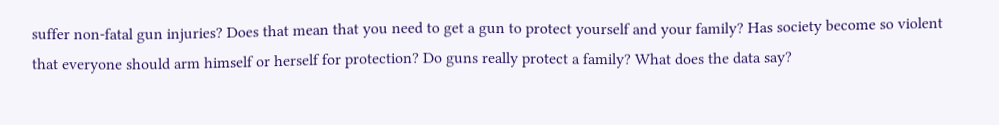suffer non-fatal gun injuries? Does that mean that you need to get a gun to protect yourself and your family? Has society become so violent that everyone should arm himself or herself for protection? Do guns really protect a family? What does the data say?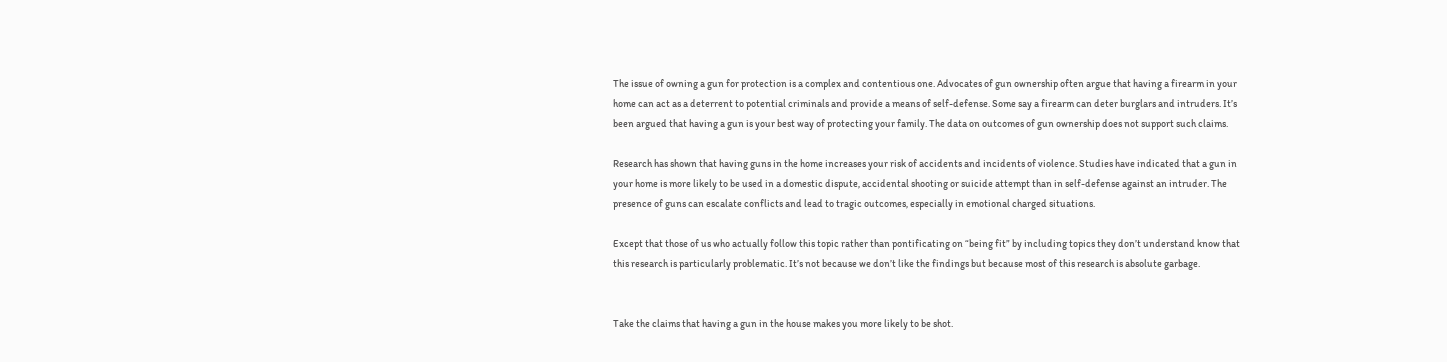The issue of owning a gun for protection is a complex and contentious one. Advocates of gun ownership often argue that having a firearm in your home can act as a deterrent to potential criminals and provide a means of self-defense. Some say a firearm can deter burglars and intruders. It’s been argued that having a gun is your best way of protecting your family. The data on outcomes of gun ownership does not support such claims.

Research has shown that having guns in the home increases your risk of accidents and incidents of violence. Studies have indicated that a gun in your home is more likely to be used in a domestic dispute, accidental shooting or suicide attempt than in self-defense against an intruder. The presence of guns can escalate conflicts and lead to tragic outcomes, especially in emotional charged situations.

Except that those of us who actually follow this topic rather than pontificating on “being fit” by including topics they don’t understand know that this research is particularly problematic. It’s not because we don’t like the findings but because most of this research is absolute garbage.


Take the claims that having a gun in the house makes you more likely to be shot.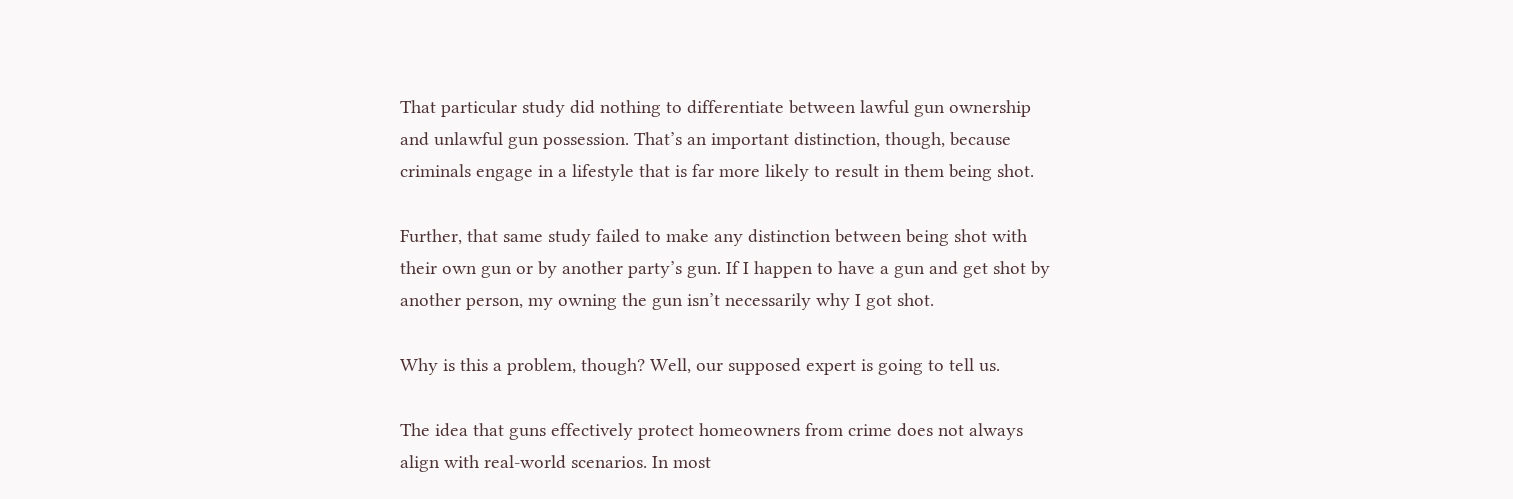That particular study did nothing to differentiate between lawful gun ownership and unlawful gun possession. That’s an important distinction, though, because criminals engage in a lifestyle that is far more likely to result in them being shot.

Further, that same study failed to make any distinction between being shot with their own gun or by another party’s gun. If I happen to have a gun and get shot by another person, my owning the gun isn’t necessarily why I got shot.

Why is this a problem, though? Well, our supposed expert is going to tell us.

The idea that guns effectively protect homeowners from crime does not always align with real-world scenarios. In most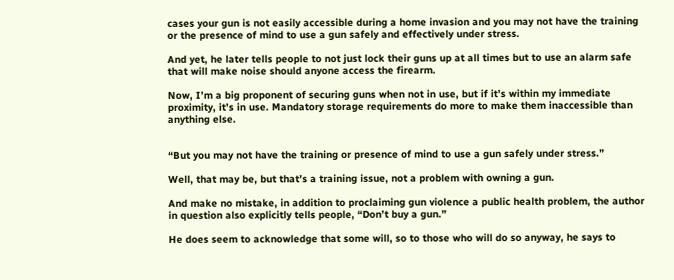cases your gun is not easily accessible during a home invasion and you may not have the training or the presence of mind to use a gun safely and effectively under stress.

And yet, he later tells people to not just lock their guns up at all times but to use an alarm safe that will make noise should anyone access the firearm.

Now, I’m a big proponent of securing guns when not in use, but if it’s within my immediate proximity, it’s in use. Mandatory storage requirements do more to make them inaccessible than anything else.


“But you may not have the training or presence of mind to use a gun safely under stress.”

Well, that may be, but that’s a training issue, not a problem with owning a gun.

And make no mistake, in addition to proclaiming gun violence a public health problem, the author in question also explicitly tells people, “Don’t buy a gun.”

He does seem to acknowledge that some will, so to those who will do so anyway, he says to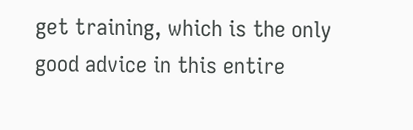get training, which is the only good advice in this entire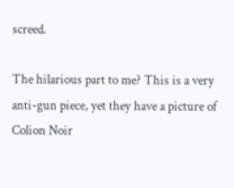screed.

The hilarious part to me? This is a very anti-gun piece, yet they have a picture of Colion Noir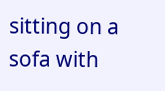sitting on a sofa with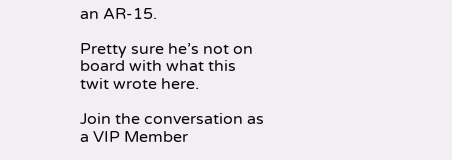an AR-15.

Pretty sure he’s not on board with what this twit wrote here.

Join the conversation as a VIP Member